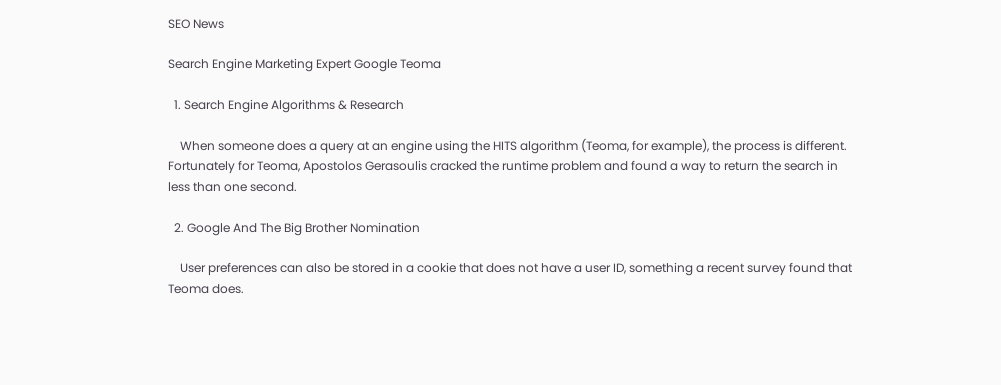SEO News

Search Engine Marketing Expert Google Teoma

  1. Search Engine Algorithms & Research

    When someone does a query at an engine using the HITS algorithm (Teoma, for example), the process is different. Fortunately for Teoma, Apostolos Gerasoulis cracked the runtime problem and found a way to return the search in less than one second.

  2. Google And The Big Brother Nomination

    User preferences can also be stored in a cookie that does not have a user ID, something a recent survey found that Teoma does.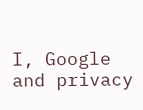I, Google and privacy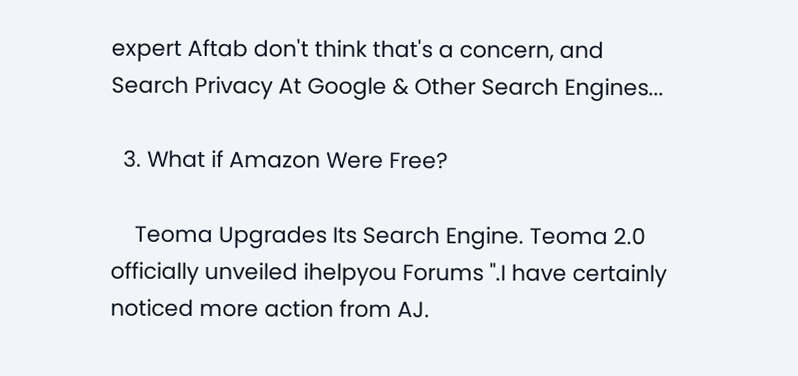expert Aftab don't think that's a concern, and Search Privacy At Google & Other Search Engines...

  3. What if Amazon Were Free?

    Teoma Upgrades Its Search Engine. Teoma 2.0 officially unveiled ihelpyou Forums ".I have certainly noticed more action from AJ.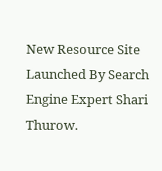New Resource Site Launched By Search Engine Expert Shari Thurow.